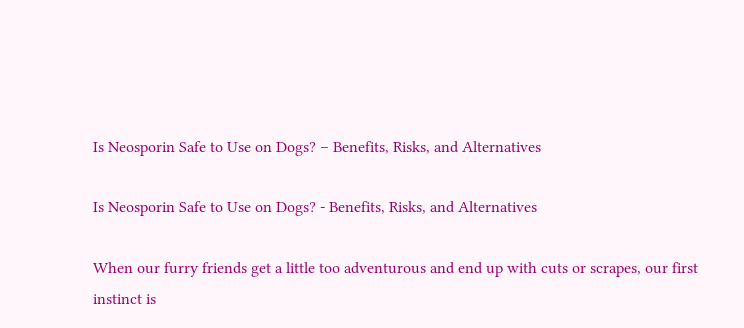Is Neosporin Safe to Use on Dogs? – Benefits, Risks, and Alternatives

Is Neosporin Safe to Use on Dogs? - Benefits, Risks, and Alternatives

When our furry friends get a little too adventurous and end up with cuts or scrapes, our first instinct is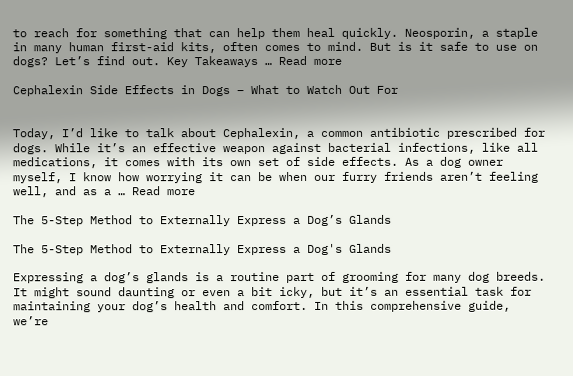to reach for something that can help them heal quickly. Neosporin, a staple in many human first-aid kits, often comes to mind. But is it safe to use on dogs? Let’s find out. Key Takeaways … Read more

Cephalexin Side Effects in Dogs – What to Watch Out For


Today, I’d like to talk about Cephalexin, a common antibiotic prescribed for dogs. While it’s an effective weapon against bacterial infections, like all medications, it comes with its own set of side effects. As a dog owner myself, I know how worrying it can be when our furry friends aren’t feeling well, and as a … Read more

The 5-Step Method to Externally Express a Dog’s Glands

The 5-Step Method to Externally Express a Dog's Glands

Expressing a dog’s glands is a routine part of grooming for many dog breeds. It might sound daunting or even a bit icky, but it’s an essential task for maintaining your dog’s health and comfort. In this comprehensive guide, we’re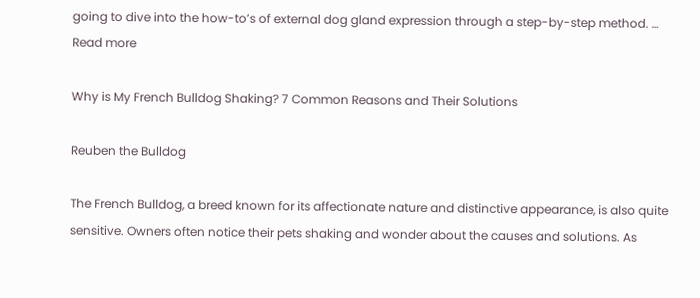going to dive into the how-to’s of external dog gland expression through a step-by-step method. … Read more

Why is My French Bulldog Shaking? 7 Common Reasons and Their Solutions

Reuben the Bulldog

The French Bulldog, a breed known for its affectionate nature and distinctive appearance, is also quite sensitive. Owners often notice their pets shaking and wonder about the causes and solutions. As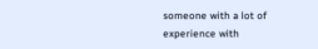someone with a lot of experience with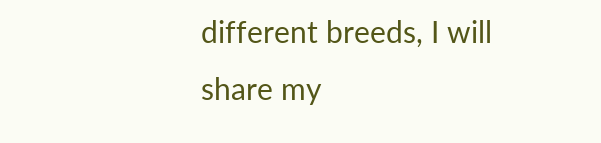different breeds, I will share my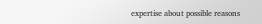expertise about possible reasons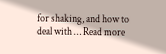for shaking, and how to deal with … Read more